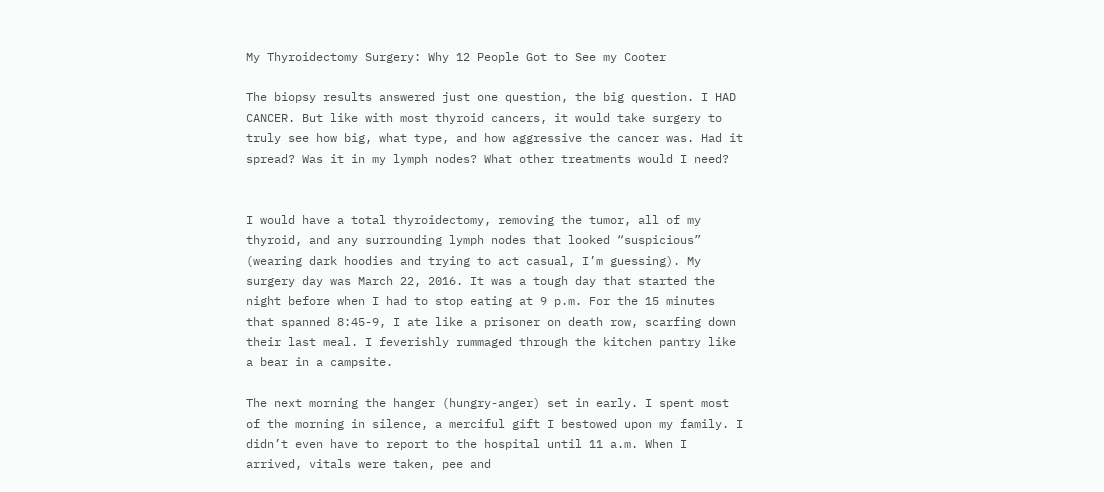My Thyroidectomy Surgery: Why 12 People Got to See my Cooter

The biopsy results answered just one question, the big question. I HAD CANCER. But like with most thyroid cancers, it would take surgery to truly see how big, what type, and how aggressive the cancer was. Had it spread? Was it in my lymph nodes? What other treatments would I need?


I would have a total thyroidectomy, removing the tumor, all of my thyroid, and any surrounding lymph nodes that looked “suspicious” (wearing dark hoodies and trying to act casual, I’m guessing). My surgery day was March 22, 2016. It was a tough day that started the night before when I had to stop eating at 9 p.m. For the 15 minutes that spanned 8:45-9, I ate like a prisoner on death row, scarfing down their last meal. I feverishly rummaged through the kitchen pantry like a bear in a campsite.

The next morning the hanger (hungry-anger) set in early. I spent most of the morning in silence, a merciful gift I bestowed upon my family. I didn’t even have to report to the hospital until 11 a.m. When I arrived, vitals were taken, pee and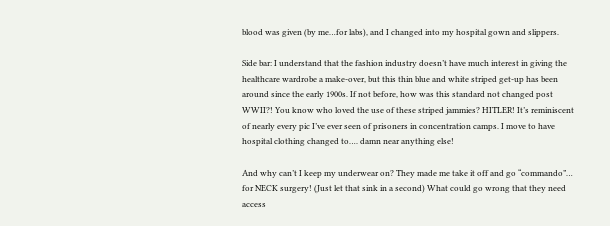blood was given (by me…for labs), and I changed into my hospital gown and slippers.

Side bar: I understand that the fashion industry doesn’t have much interest in giving the healthcare wardrobe a make-over, but this thin blue and white striped get-up has been around since the early 1900s. If not before, how was this standard not changed post WWII?! You know who loved the use of these striped jammies? HITLER! It’s reminiscent of nearly every pic I’ve ever seen of prisoners in concentration camps. I move to have hospital clothing changed to…. damn near anything else!

And why can’t I keep my underwear on? They made me take it off and go “commando”… for NECK surgery! (Just let that sink in a second) What could go wrong that they need access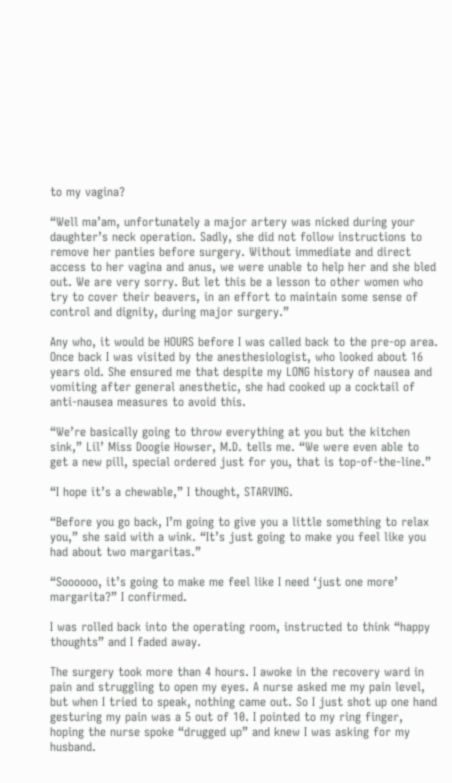to my vagina?

“Well ma’am, unfortunately a major artery was nicked during your daughter’s neck operation. Sadly, she did not follow instructions to remove her panties before surgery. Without immediate and direct access to her vagina and anus, we were unable to help her and she bled out. We are very sorry. But let this be a lesson to other women who try to cover their beavers, in an effort to maintain some sense of control and dignity, during major surgery.”

Any who, it would be HOURS before I was called back to the pre-op area. Once back I was visited by the anesthesiologist, who looked about 16 years old. She ensured me that despite my LONG history of nausea and vomiting after general anesthetic, she had cooked up a cocktail of anti-nausea measures to avoid this.

“We’re basically going to throw everything at you but the kitchen sink,” Lil’ Miss Doogie Howser, M.D. tells me. “We were even able to get a new pill, special ordered just for you, that is top-of-the-line.”

“I hope it’s a chewable,” I thought, STARVING.

“Before you go back, I’m going to give you a little something to relax you,” she said with a wink. “It’s just going to make you feel like you had about two margaritas.”

“Soooooo, it’s going to make me feel like I need ‘just one more’ margarita?” I confirmed.

I was rolled back into the operating room, instructed to think “happy thoughts” and I faded away.

The surgery took more than 4 hours. I awoke in the recovery ward in pain and struggling to open my eyes. A nurse asked me my pain level, but when I tried to speak, nothing came out. So I just shot up one hand gesturing my pain was a 5 out of 10. I pointed to my ring finger, hoping the nurse spoke “drugged up” and knew I was asking for my husband.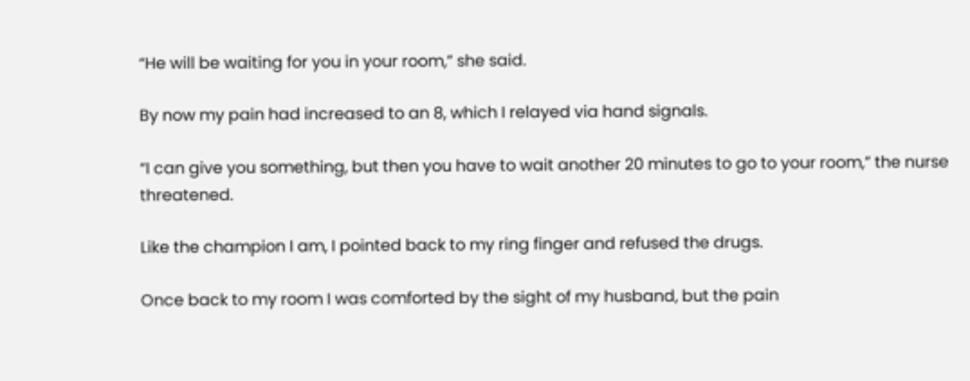“He will be waiting for you in your room,” she said.

By now my pain had increased to an 8, which I relayed via hand signals.

“I can give you something, but then you have to wait another 20 minutes to go to your room,” the nurse threatened.

Like the champion I am, I pointed back to my ring finger and refused the drugs.

Once back to my room I was comforted by the sight of my husband, but the pain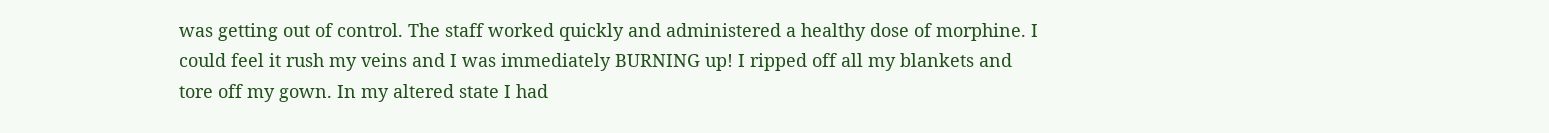was getting out of control. The staff worked quickly and administered a healthy dose of morphine. I could feel it rush my veins and I was immediately BURNING up! I ripped off all my blankets and tore off my gown. In my altered state I had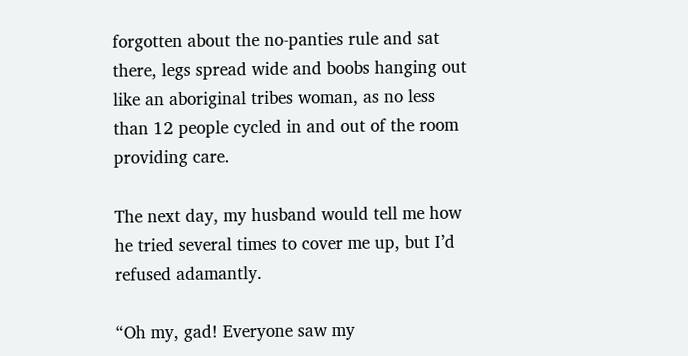forgotten about the no-panties rule and sat there, legs spread wide and boobs hanging out like an aboriginal tribes woman, as no less than 12 people cycled in and out of the room providing care.

The next day, my husband would tell me how he tried several times to cover me up, but I’d refused adamantly.

“Oh my, gad! Everyone saw my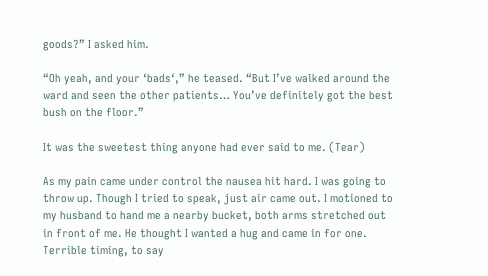goods?” I asked him.

“Oh yeah, and your ‘bads‘,” he teased. “But I’ve walked around the ward and seen the other patients… You’ve definitely got the best bush on the floor.”

It was the sweetest thing anyone had ever said to me. (Tear)

As my pain came under control the nausea hit hard. I was going to throw up. Though I tried to speak, just air came out. I motioned to my husband to hand me a nearby bucket, both arms stretched out in front of me. He thought I wanted a hug and came in for one. Terrible timing, to say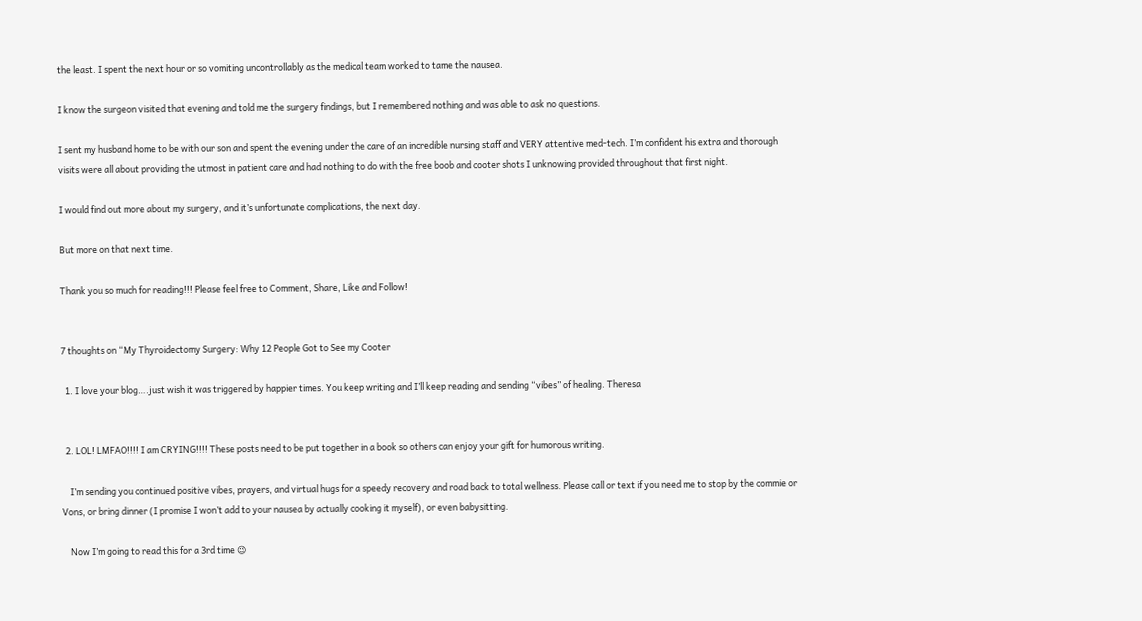the least. I spent the next hour or so vomiting uncontrollably as the medical team worked to tame the nausea.

I know the surgeon visited that evening and told me the surgery findings, but I remembered nothing and was able to ask no questions.

I sent my husband home to be with our son and spent the evening under the care of an incredible nursing staff and VERY attentive med-tech. I’m confident his extra and thorough visits were all about providing the utmost in patient care and had nothing to do with the free boob and cooter shots I unknowing provided throughout that first night.

I would find out more about my surgery, and it’s unfortunate complications, the next day.

But more on that next time.

Thank you so much for reading!!! Please feel free to Comment, Share, Like and Follow!


7 thoughts on “My Thyroidectomy Surgery: Why 12 People Got to See my Cooter

  1. I love your blog….just wish it was triggered by happier times. You keep writing and I’ll keep reading and sending “vibes” of healing. Theresa


  2. LOL! LMFAO!!!! I am CRYING!!!! These posts need to be put together in a book so others can enjoy your gift for humorous writing.

    I’m sending you continued positive vibes, prayers, and virtual hugs for a speedy recovery and road back to total wellness. Please call or text if you need me to stop by the commie or Vons, or bring dinner (I promise I won’t add to your nausea by actually cooking it myself), or even babysitting.

    Now I’m going to read this for a 3rd time 😉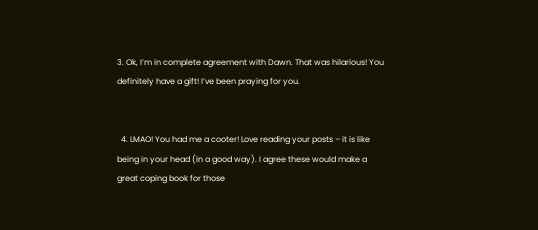3. Ok, I’m in complete agreement with Dawn. That was hilarious! You definitely have a gift! I’ve been praying for you.


  4. LMAO! You had me a cooter! Love reading your posts – it is like being in your head (in a good way). I agree these would make a great coping book for those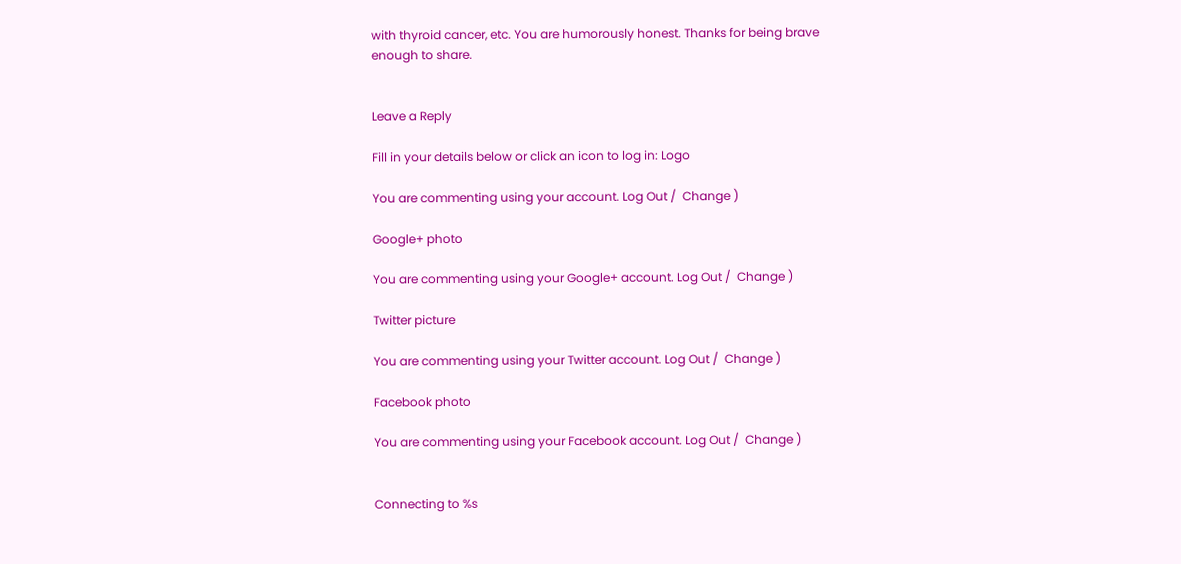with thyroid cancer, etc. You are humorously honest. Thanks for being brave enough to share.


Leave a Reply

Fill in your details below or click an icon to log in: Logo

You are commenting using your account. Log Out /  Change )

Google+ photo

You are commenting using your Google+ account. Log Out /  Change )

Twitter picture

You are commenting using your Twitter account. Log Out /  Change )

Facebook photo

You are commenting using your Facebook account. Log Out /  Change )


Connecting to %s